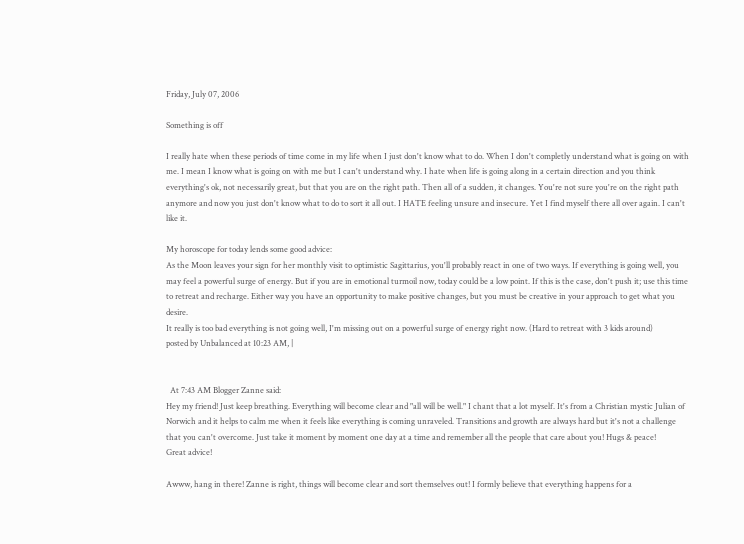Friday, July 07, 2006

Something is off

I really hate when these periods of time come in my life when I just don't know what to do. When I don't completly understand what is going on with me. I mean I know what is going on with me but I can't understand why. I hate when life is going along in a certain direction and you think everything's ok, not necessarily great, but that you are on the right path. Then all of a sudden, it changes. You're not sure you're on the right path anymore and now you just don't know what to do to sort it all out. I HATE feeling unsure and insecure. Yet I find myself there all over again. I can't like it.

My horoscope for today lends some good advice:
As the Moon leaves your sign for her monthly visit to optimistic Sagittarius, you'll probably react in one of two ways. If everything is going well, you may feel a powerful surge of energy. But if you are in emotional turmoil now, today could be a low point. If this is the case, don't push it; use this time to retreat and recharge. Either way you have an opportunity to make positive changes, but you must be creative in your approach to get what you desire.
It really is too bad everything is not going well, I'm missing out on a powerful surge of energy right now. (Hard to retreat with 3 kids around)
posted by Unbalanced at 10:23 AM, |


  At 7:43 AM Blogger Zanne said:
Hey my friend! Just keep breathing. Everything will become clear and "all will be well." I chant that a lot myself. It's from a Christian mystic Julian of Norwich and it helps to calm me when it feels like everything is coming unraveled. Transitions and growth are always hard but it's not a challenge that you can't overcome. Just take it moment by moment one day at a time and remember all the people that care about you! Hugs & peace!
Great advice!

Awww, hang in there! Zanne is right, things will become clear and sort themselves out! I formly believe that everything happens for a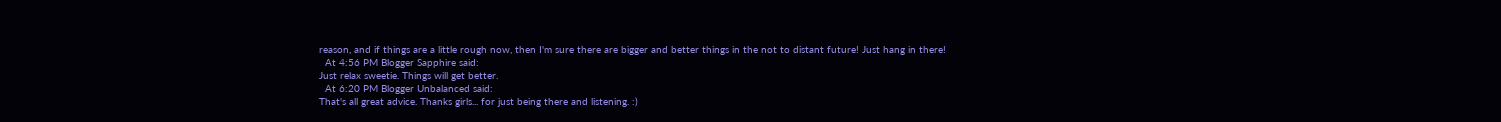reason, and if things are a little rough now, then I'm sure there are bigger and better things in the not to distant future! Just hang in there!
  At 4:56 PM Blogger Sapphire said:
Just relax sweetie. Things will get better.
  At 6:20 PM Blogger Unbalanced said:
That's all great advice. Thanks girls... for just being there and listening. :)